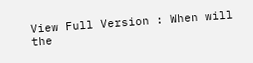View Full Version : When will the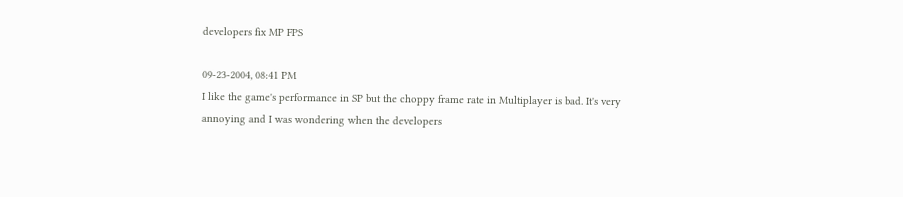developers fix MP FPS

09-23-2004, 08:41 PM
I like the game's performance in SP but the choppy frame rate in Multiplayer is bad. It's very annoying and I was wondering when the developers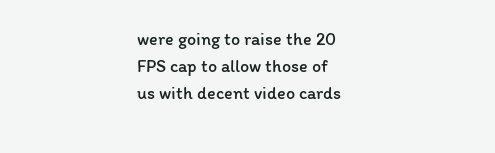were going to raise the 20 FPS cap to allow those of us with decent video cards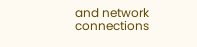and network connections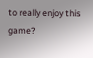to really enjoy this game?